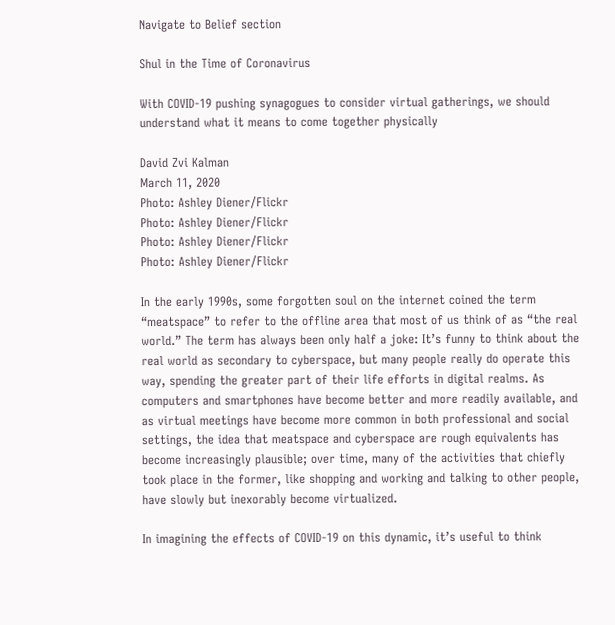Navigate to Belief section

Shul in the Time of Coronavirus

With COVID-19 pushing synagogues to consider virtual gatherings, we should understand what it means to come together physically

David Zvi Kalman
March 11, 2020
Photo: Ashley Diener/Flickr
Photo: Ashley Diener/Flickr
Photo: Ashley Diener/Flickr
Photo: Ashley Diener/Flickr

In the early 1990s, some forgotten soul on the internet coined the term “meatspace” to refer to the offline area that most of us think of as “the real world.” The term has always been only half a joke: It’s funny to think about the real world as secondary to cyberspace, but many people really do operate this way, spending the greater part of their life efforts in digital realms. As computers and smartphones have become better and more readily available, and as virtual meetings have become more common in both professional and social settings, the idea that meatspace and cyberspace are rough equivalents has become increasingly plausible; over time, many of the activities that chiefly took place in the former, like shopping and working and talking to other people, have slowly but inexorably become virtualized.

In imagining the effects of COVID-19 on this dynamic, it’s useful to think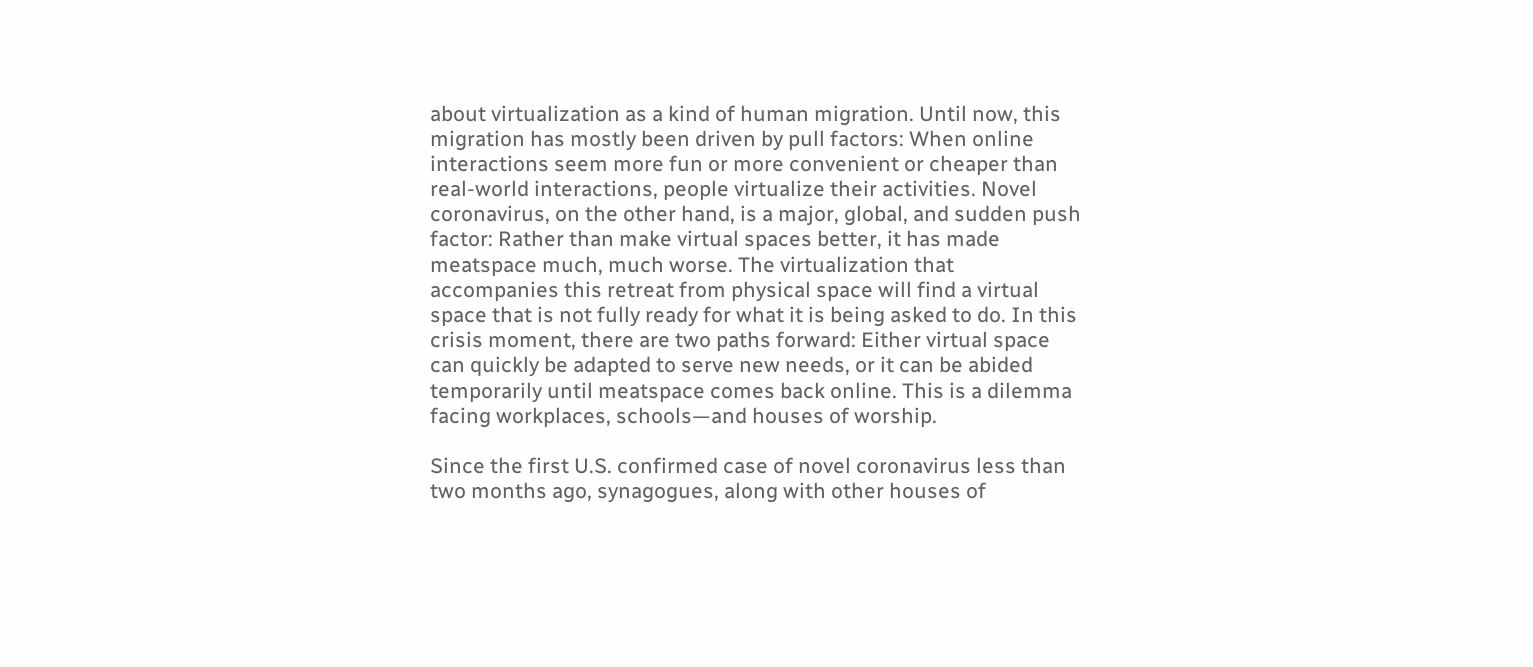about virtualization as a kind of human migration. Until now, this migration has mostly been driven by pull factors: When online interactions seem more fun or more convenient or cheaper than real-world interactions, people virtualize their activities. Novel coronavirus, on the other hand, is a major, global, and sudden push factor: Rather than make virtual spaces better, it has made meatspace much, much worse. The virtualization that accompanies this retreat from physical space will find a virtual space that is not fully ready for what it is being asked to do. In this crisis moment, there are two paths forward: Either virtual space can quickly be adapted to serve new needs, or it can be abided temporarily until meatspace comes back online. This is a dilemma facing workplaces, schools—and houses of worship.

Since the first U.S. confirmed case of novel coronavirus less than two months ago, synagogues, along with other houses of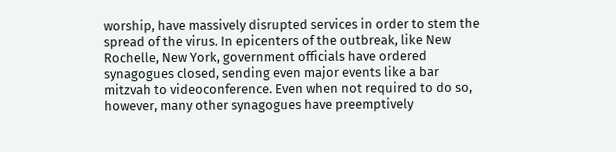worship, have massively disrupted services in order to stem the spread of the virus. In epicenters of the outbreak, like New Rochelle, New York, government officials have ordered synagogues closed, sending even major events like a bar mitzvah to videoconference. Even when not required to do so, however, many other synagogues have preemptively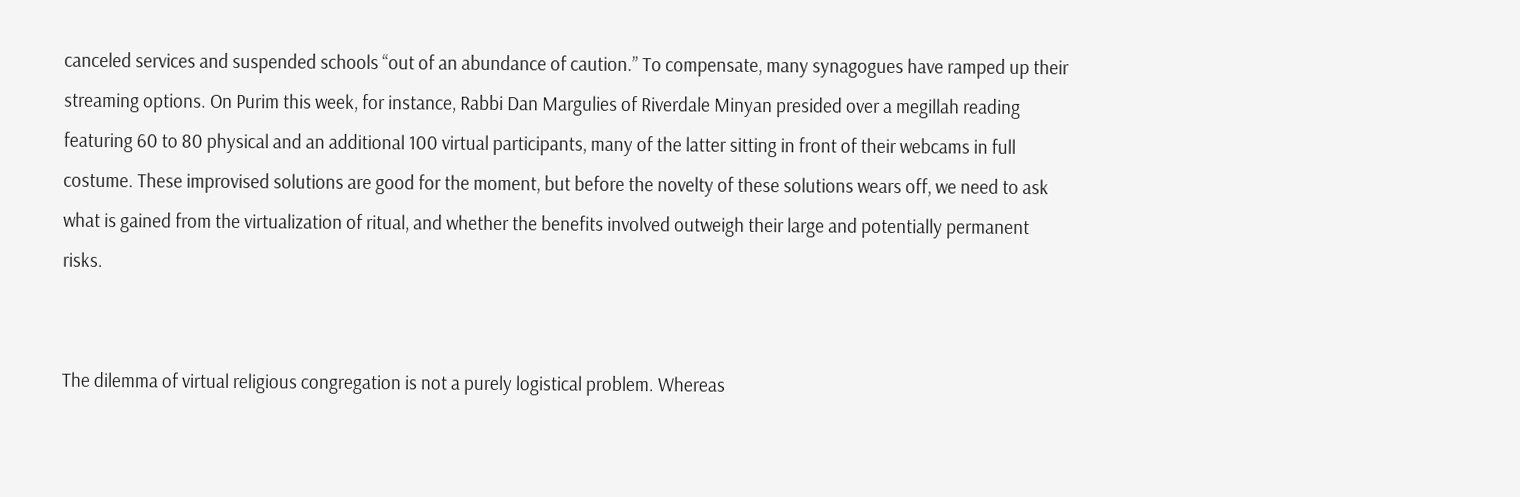canceled services and suspended schools “out of an abundance of caution.” To compensate, many synagogues have ramped up their streaming options. On Purim this week, for instance, Rabbi Dan Margulies of Riverdale Minyan presided over a megillah reading featuring 60 to 80 physical and an additional 100 virtual participants, many of the latter sitting in front of their webcams in full costume. These improvised solutions are good for the moment, but before the novelty of these solutions wears off, we need to ask what is gained from the virtualization of ritual, and whether the benefits involved outweigh their large and potentially permanent risks.


The dilemma of virtual religious congregation is not a purely logistical problem. Whereas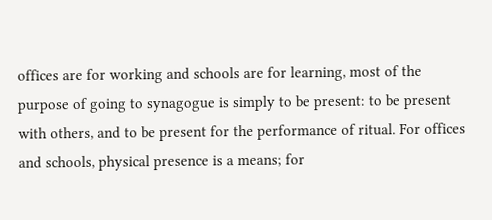offices are for working and schools are for learning, most of the purpose of going to synagogue is simply to be present: to be present with others, and to be present for the performance of ritual. For offices and schools, physical presence is a means; for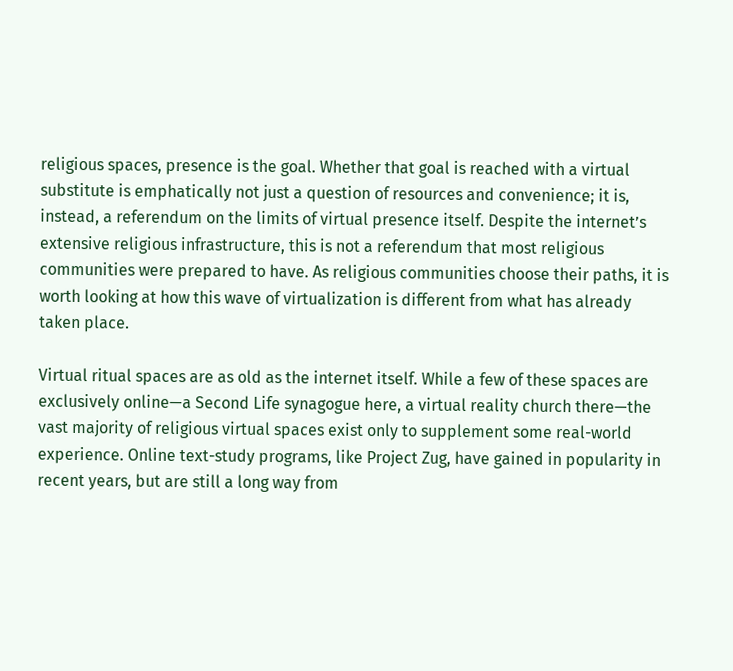religious spaces, presence is the goal. Whether that goal is reached with a virtual substitute is emphatically not just a question of resources and convenience; it is, instead, a referendum on the limits of virtual presence itself. Despite the internet’s extensive religious infrastructure, this is not a referendum that most religious communities were prepared to have. As religious communities choose their paths, it is worth looking at how this wave of virtualization is different from what has already taken place.

Virtual ritual spaces are as old as the internet itself. While a few of these spaces are exclusively online—a Second Life synagogue here, a virtual reality church there—the vast majority of religious virtual spaces exist only to supplement some real-world experience. Online text-study programs, like Project Zug, have gained in popularity in recent years, but are still a long way from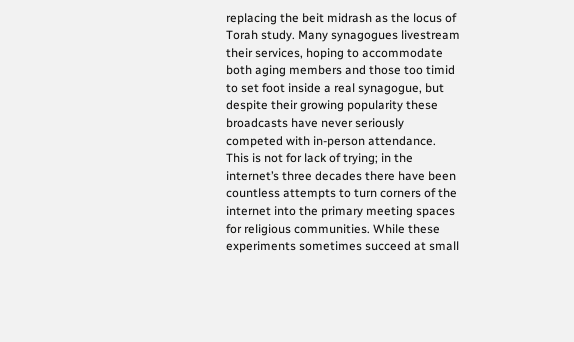replacing the beit midrash as the locus of Torah study. Many synagogues livestream their services, hoping to accommodate both aging members and those too timid to set foot inside a real synagogue, but despite their growing popularity these broadcasts have never seriously competed with in-person attendance. This is not for lack of trying; in the internet’s three decades there have been countless attempts to turn corners of the internet into the primary meeting spaces for religious communities. While these experiments sometimes succeed at small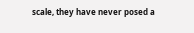scale, they have never posed a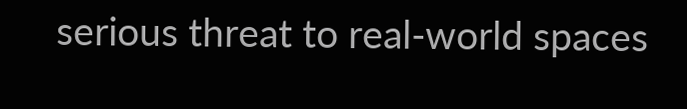serious threat to real-world spaces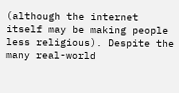(although the internet itself may be making people less religious). Despite the many real-world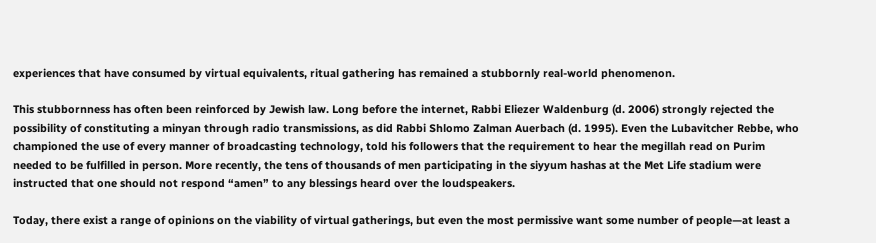experiences that have consumed by virtual equivalents, ritual gathering has remained a stubbornly real-world phenomenon.

This stubbornness has often been reinforced by Jewish law. Long before the internet, Rabbi Eliezer Waldenburg (d. 2006) strongly rejected the possibility of constituting a minyan through radio transmissions, as did Rabbi Shlomo Zalman Auerbach (d. 1995). Even the Lubavitcher Rebbe, who championed the use of every manner of broadcasting technology, told his followers that the requirement to hear the megillah read on Purim needed to be fulfilled in person. More recently, the tens of thousands of men participating in the siyyum hashas at the Met Life stadium were instructed that one should not respond “amen” to any blessings heard over the loudspeakers.

Today, there exist a range of opinions on the viability of virtual gatherings, but even the most permissive want some number of people—at least a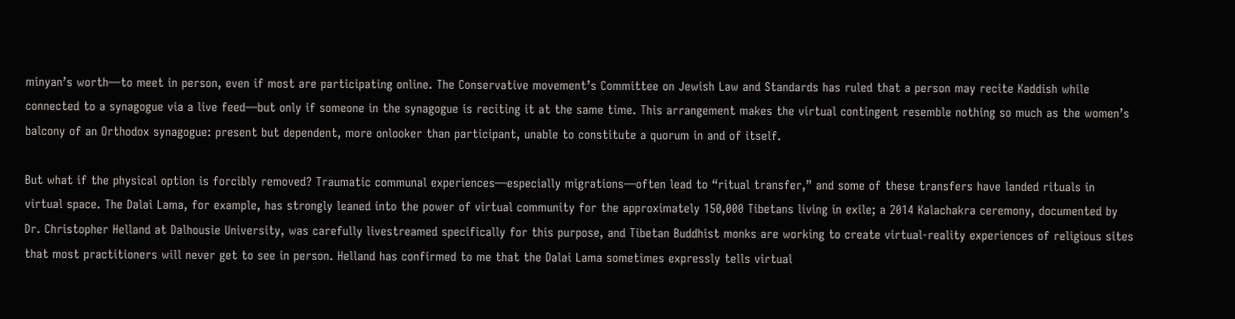minyan’s worth—to meet in person, even if most are participating online. The Conservative movement’s Committee on Jewish Law and Standards has ruled that a person may recite Kaddish while connected to a synagogue via a live feed—but only if someone in the synagogue is reciting it at the same time. This arrangement makes the virtual contingent resemble nothing so much as the women’s balcony of an Orthodox synagogue: present but dependent, more onlooker than participant, unable to constitute a quorum in and of itself.

But what if the physical option is forcibly removed? Traumatic communal experiences—especially migrations—often lead to “ritual transfer,” and some of these transfers have landed rituals in virtual space. The Dalai Lama, for example, has strongly leaned into the power of virtual community for the approximately 150,000 Tibetans living in exile; a 2014 Kalachakra ceremony, documented by Dr. Christopher Helland at Dalhousie University, was carefully livestreamed specifically for this purpose, and Tibetan Buddhist monks are working to create virtual-reality experiences of religious sites that most practitioners will never get to see in person. Helland has confirmed to me that the Dalai Lama sometimes expressly tells virtual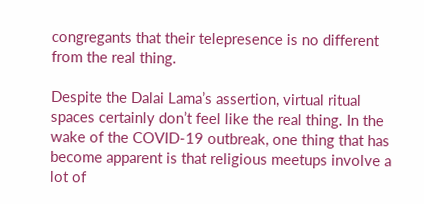congregants that their telepresence is no different from the real thing.

Despite the Dalai Lama’s assertion, virtual ritual spaces certainly don’t feel like the real thing. In the wake of the COVID-19 outbreak, one thing that has become apparent is that religious meetups involve a lot of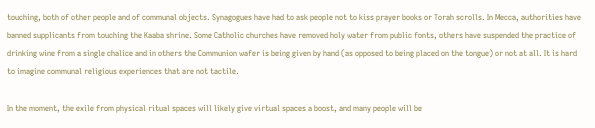touching, both of other people and of communal objects. Synagogues have had to ask people not to kiss prayer books or Torah scrolls. In Mecca, authorities have banned supplicants from touching the Kaaba shrine. Some Catholic churches have removed holy water from public fonts, others have suspended the practice of drinking wine from a single chalice and in others the Communion wafer is being given by hand (as opposed to being placed on the tongue) or not at all. It is hard to imagine communal religious experiences that are not tactile.

In the moment, the exile from physical ritual spaces will likely give virtual spaces a boost, and many people will be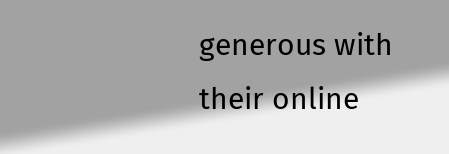generous with their online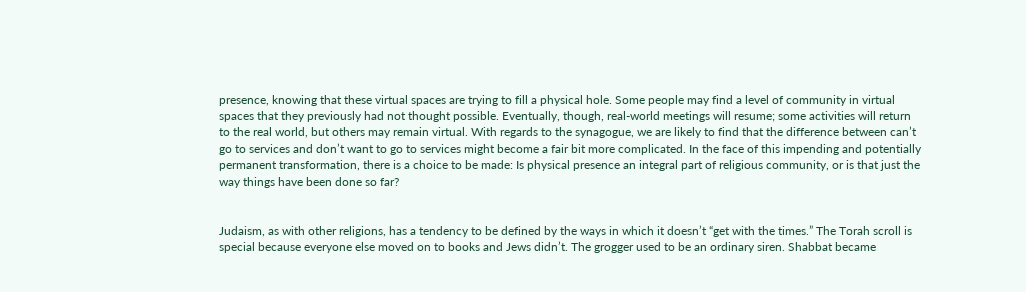presence, knowing that these virtual spaces are trying to fill a physical hole. Some people may find a level of community in virtual spaces that they previously had not thought possible. Eventually, though, real-world meetings will resume; some activities will return to the real world, but others may remain virtual. With regards to the synagogue, we are likely to find that the difference between can’t go to services and don’t want to go to services might become a fair bit more complicated. In the face of this impending and potentially permanent transformation, there is a choice to be made: Is physical presence an integral part of religious community, or is that just the way things have been done so far?


Judaism, as with other religions, has a tendency to be defined by the ways in which it doesn’t “get with the times.” The Torah scroll is special because everyone else moved on to books and Jews didn’t. The grogger used to be an ordinary siren. Shabbat became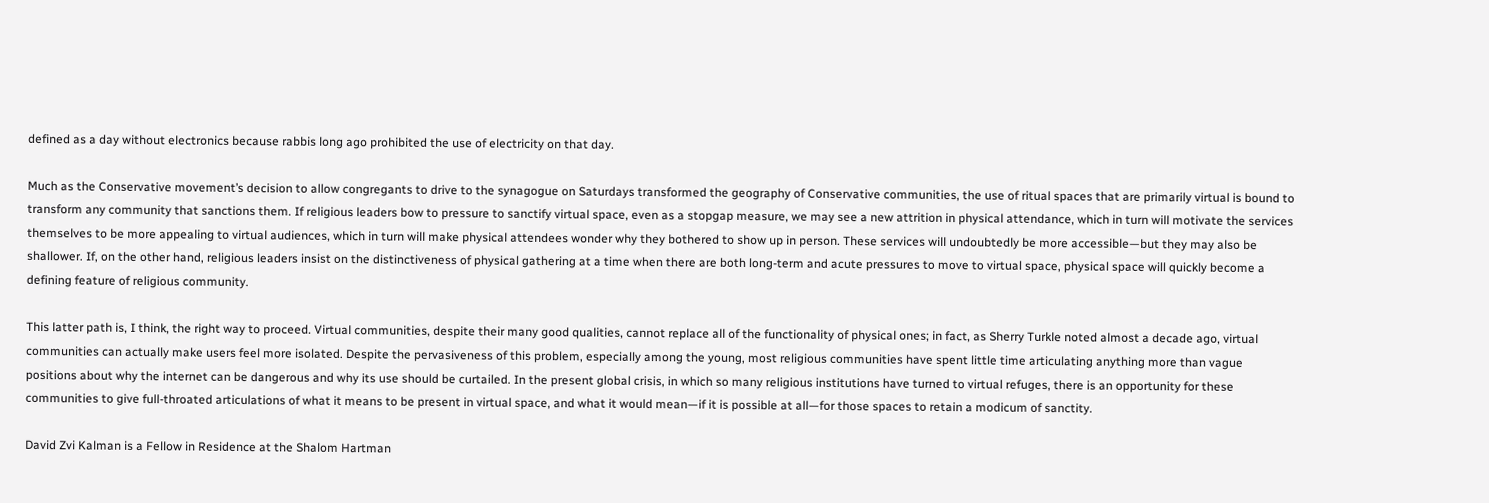defined as a day without electronics because rabbis long ago prohibited the use of electricity on that day.

Much as the Conservative movement’s decision to allow congregants to drive to the synagogue on Saturdays transformed the geography of Conservative communities, the use of ritual spaces that are primarily virtual is bound to transform any community that sanctions them. If religious leaders bow to pressure to sanctify virtual space, even as a stopgap measure, we may see a new attrition in physical attendance, which in turn will motivate the services themselves to be more appealing to virtual audiences, which in turn will make physical attendees wonder why they bothered to show up in person. These services will undoubtedly be more accessible—but they may also be shallower. If, on the other hand, religious leaders insist on the distinctiveness of physical gathering at a time when there are both long-term and acute pressures to move to virtual space, physical space will quickly become a defining feature of religious community.

This latter path is, I think, the right way to proceed. Virtual communities, despite their many good qualities, cannot replace all of the functionality of physical ones; in fact, as Sherry Turkle noted almost a decade ago, virtual communities can actually make users feel more isolated. Despite the pervasiveness of this problem, especially among the young, most religious communities have spent little time articulating anything more than vague positions about why the internet can be dangerous and why its use should be curtailed. In the present global crisis, in which so many religious institutions have turned to virtual refuges, there is an opportunity for these communities to give full-throated articulations of what it means to be present in virtual space, and what it would mean—if it is possible at all—for those spaces to retain a modicum of sanctity.

David Zvi Kalman is a Fellow in Residence at the Shalom Hartman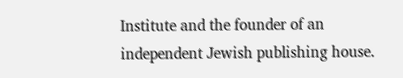Institute and the founder of an independent Jewish publishing house.